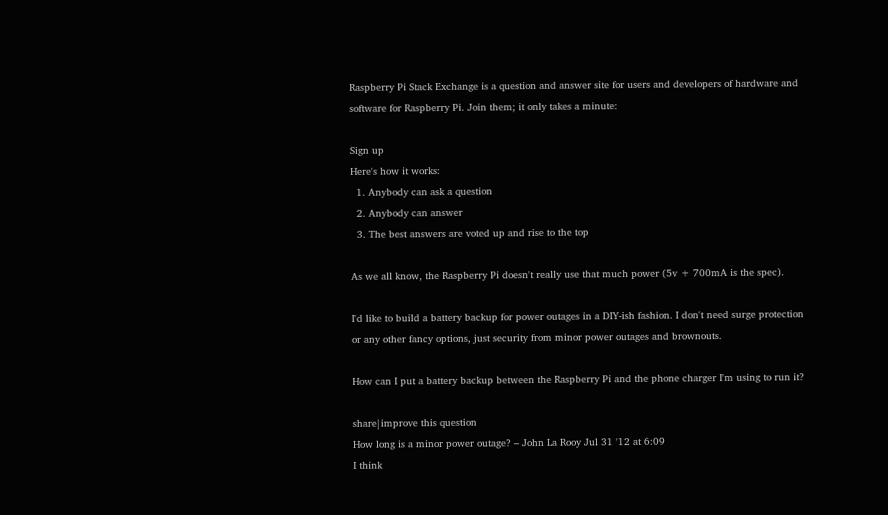Raspberry Pi Stack Exchange is a question and answer site for users and developers of hardware and software for Raspberry Pi. Join them; it only takes a minute:

Sign up
Here's how it works:
  1. Anybody can ask a question
  2. Anybody can answer
  3. The best answers are voted up and rise to the top

As we all know, the Raspberry Pi doesn't really use that much power (5v + 700mA is the spec).

I'd like to build a battery backup for power outages in a DIY-ish fashion. I don't need surge protection or any other fancy options, just security from minor power outages and brownouts.

How can I put a battery backup between the Raspberry Pi and the phone charger I'm using to run it?

share|improve this question
How long is a minor power outage? – John La Rooy Jul 31 '12 at 6:09
I think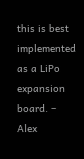this is best implemented as a LiPo expansion board. – Alex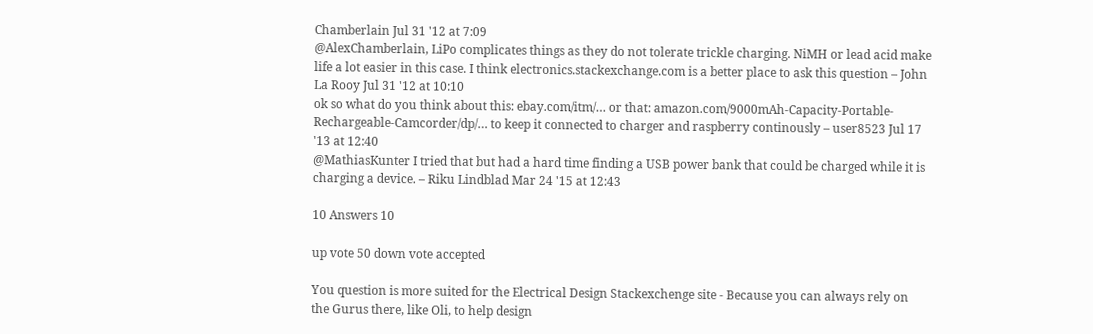Chamberlain Jul 31 '12 at 7:09
@AlexChamberlain, LiPo complicates things as they do not tolerate trickle charging. NiMH or lead acid make life a lot easier in this case. I think electronics.stackexchange.com is a better place to ask this question – John La Rooy Jul 31 '12 at 10:10
ok so what do you think about this: ebay.com/itm/… or that: amazon.com/9000mAh-Capacity-Portable-Rechargeable-Camcorder/dp/… to keep it connected to charger and raspberry continously – user8523 Jul 17 '13 at 12:40
@MathiasKunter I tried that but had a hard time finding a USB power bank that could be charged while it is charging a device. – Riku Lindblad Mar 24 '15 at 12:43

10 Answers 10

up vote 50 down vote accepted

You question is more suited for the Electrical Design Stackexchenge site - Because you can always rely on the Gurus there, like Oli, to help design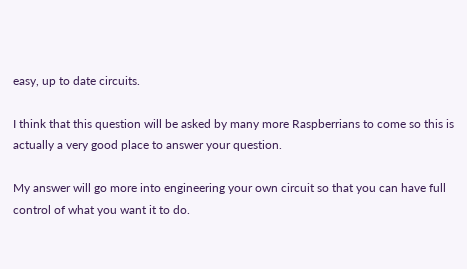easy, up to date circuits.

I think that this question will be asked by many more Raspberrians to come so this is actually a very good place to answer your question.

My answer will go more into engineering your own circuit so that you can have full control of what you want it to do.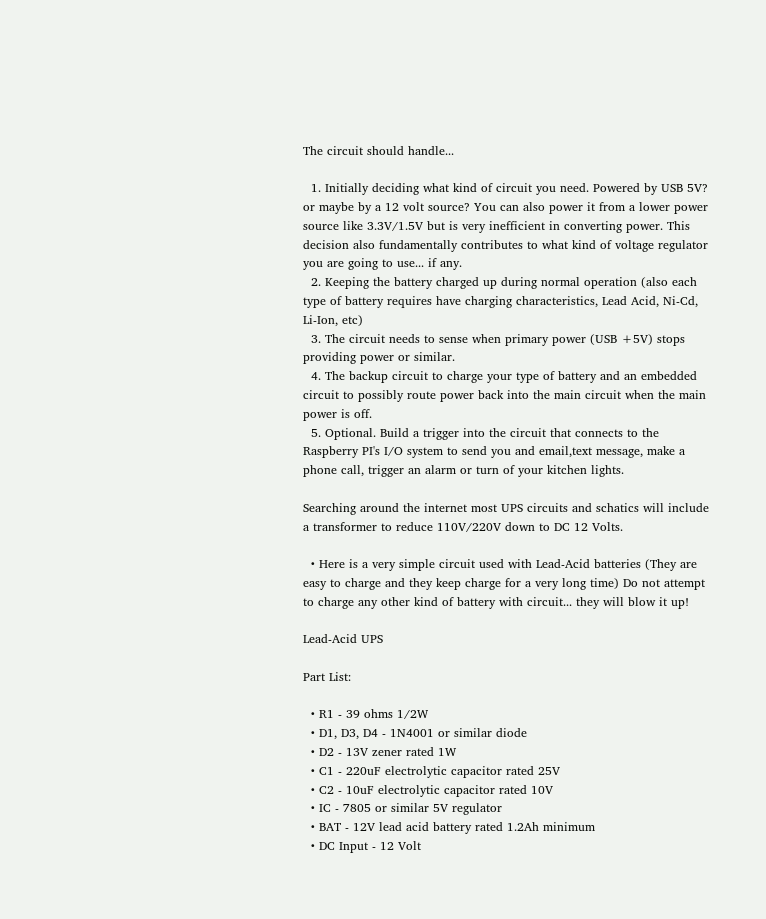The circuit should handle...

  1. Initially deciding what kind of circuit you need. Powered by USB 5V? or maybe by a 12 volt source? You can also power it from a lower power source like 3.3V/1.5V but is very inefficient in converting power. This decision also fundamentally contributes to what kind of voltage regulator you are going to use... if any.
  2. Keeping the battery charged up during normal operation (also each type of battery requires have charging characteristics, Lead Acid, Ni-Cd, Li-Ion, etc)
  3. The circuit needs to sense when primary power (USB +5V) stops providing power or similar.
  4. The backup circuit to charge your type of battery and an embedded circuit to possibly route power back into the main circuit when the main power is off.
  5. Optional. Build a trigger into the circuit that connects to the Raspberry PI's I/O system to send you and email,text message, make a phone call, trigger an alarm or turn of your kitchen lights.

Searching around the internet most UPS circuits and schatics will include a transformer to reduce 110V/220V down to DC 12 Volts.

  • Here is a very simple circuit used with Lead-Acid batteries (They are easy to charge and they keep charge for a very long time) Do not attempt to charge any other kind of battery with circuit... they will blow it up!

Lead-Acid UPS

Part List:

  • R1 - 39 ohms 1/2W
  • D1, D3, D4 - 1N4001 or similar diode
  • D2 - 13V zener rated 1W
  • C1 - 220uF electrolytic capacitor rated 25V
  • C2 - 10uF electrolytic capacitor rated 10V
  • IC - 7805 or similar 5V regulator
  • BAT - 12V lead acid battery rated 1.2Ah minimum
  • DC Input - 12 Volt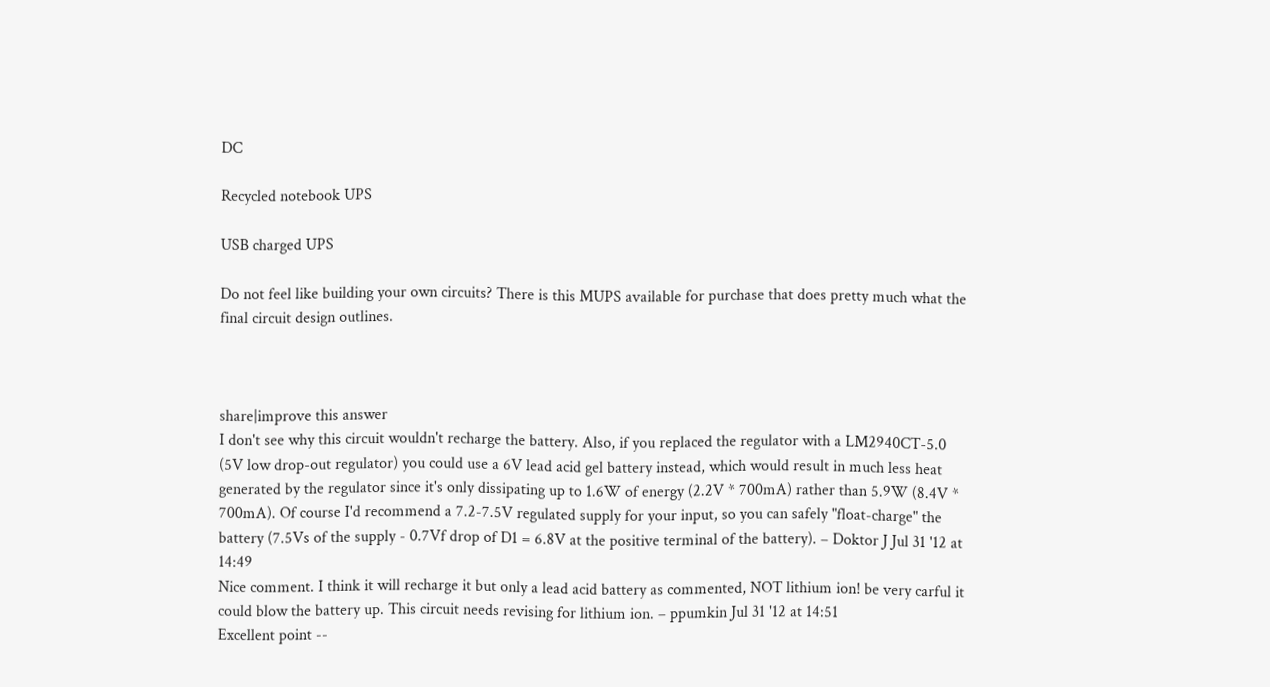DC

Recycled notebook UPS

USB charged UPS

Do not feel like building your own circuits? There is this MUPS available for purchase that does pretty much what the final circuit design outlines.



share|improve this answer
I don't see why this circuit wouldn't recharge the battery. Also, if you replaced the regulator with a LM2940CT-5.0 (5V low drop-out regulator) you could use a 6V lead acid gel battery instead, which would result in much less heat generated by the regulator since it's only dissipating up to 1.6W of energy (2.2V * 700mA) rather than 5.9W (8.4V * 700mA). Of course I'd recommend a 7.2-7.5V regulated supply for your input, so you can safely "float-charge" the battery (7.5Vs of the supply - 0.7Vf drop of D1 = 6.8V at the positive terminal of the battery). – Doktor J Jul 31 '12 at 14:49
Nice comment. I think it will recharge it but only a lead acid battery as commented, NOT lithium ion! be very carful it could blow the battery up. This circuit needs revising for lithium ion. – ppumkin Jul 31 '12 at 14:51
Excellent point --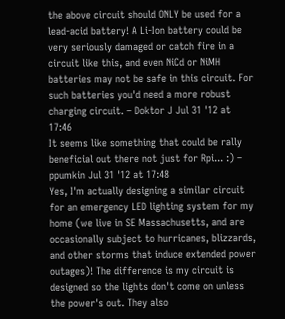the above circuit should ONLY be used for a lead-acid battery! A Li-Ion battery could be very seriously damaged or catch fire in a circuit like this, and even NiCd or NiMH batteries may not be safe in this circuit. For such batteries you'd need a more robust charging circuit. – Doktor J Jul 31 '12 at 17:46
It seems like something that could be rally beneficial out there not just for Rpi... :) – ppumkin Jul 31 '12 at 17:48
Yes, I'm actually designing a similar circuit for an emergency LED lighting system for my home (we live in SE Massachusetts, and are occasionally subject to hurricanes, blizzards, and other storms that induce extended power outages)! The difference is my circuit is designed so the lights don't come on unless the power's out. They also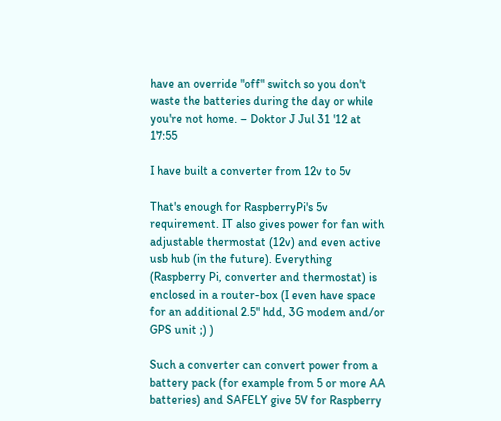have an override "off" switch so you don't waste the batteries during the day or while you're not home. – Doktor J Jul 31 '12 at 17:55

I have built a converter from 12v to 5v

That's enough for RaspberryPi's 5v requirement. IT also gives power for fan with adjustable thermostat (12v) and even active usb hub (in the future). Everything (Raspberry Pi, converter and thermostat) is enclosed in a router-box (I even have space for an additional 2.5" hdd, 3G modem and/or GPS unit ;) )

Such a converter can convert power from a battery pack (for example from 5 or more AA batteries) and SAFELY give 5V for Raspberry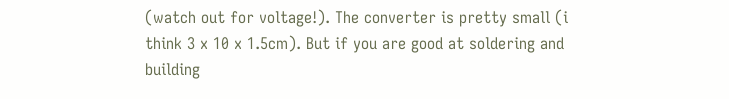(watch out for voltage!). The converter is pretty small (i think 3 x 10 x 1.5cm). But if you are good at soldering and building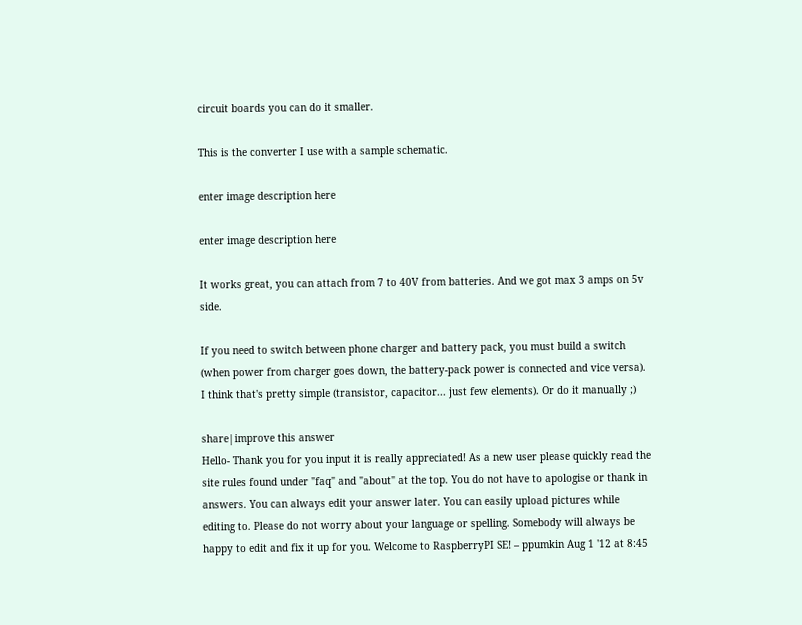circuit boards you can do it smaller.

This is the converter I use with a sample schematic.

enter image description here

enter image description here

It works great, you can attach from 7 to 40V from batteries. And we got max 3 amps on 5v side.

If you need to switch between phone charger and battery pack, you must build a switch (when power from charger goes down, the battery-pack power is connected and vice versa). I think that's pretty simple (transistor, capacitor... just few elements). Or do it manually ;)

share|improve this answer
Hello- Thank you for you input it is really appreciated! As a new user please quickly read the site rules found under "faq" and "about" at the top. You do not have to apologise or thank in answers. You can always edit your answer later. You can easily upload pictures while editing to. Please do not worry about your language or spelling. Somebody will always be happy to edit and fix it up for you. Welcome to RaspberryPI SE! – ppumkin Aug 1 '12 at 8:45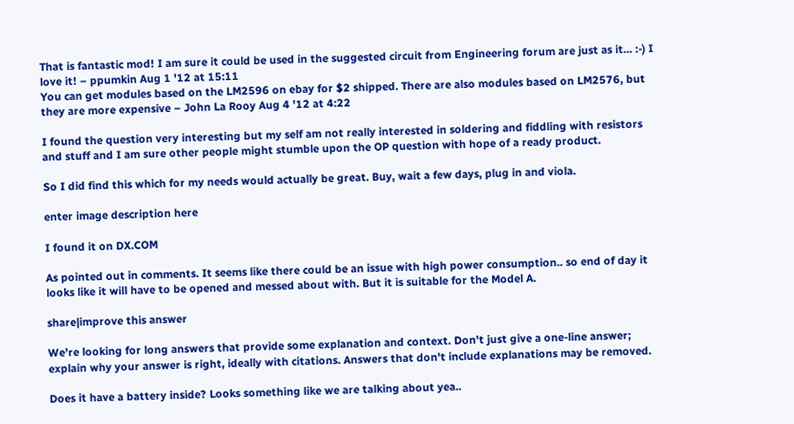That is fantastic mod! I am sure it could be used in the suggested circuit from Engineering forum are just as it... :-) I love it! – ppumkin Aug 1 '12 at 15:11
You can get modules based on the LM2596 on ebay for $2 shipped. There are also modules based on LM2576, but they are more expensive – John La Rooy Aug 4 '12 at 4:22

I found the question very interesting but my self am not really interested in soldering and fiddling with resistors and stuff and I am sure other people might stumble upon the OP question with hope of a ready product.

So I did find this which for my needs would actually be great. Buy, wait a few days, plug in and viola.

enter image description here

I found it on DX.COM

As pointed out in comments. It seems like there could be an issue with high power consumption.. so end of day it looks like it will have to be opened and messed about with. But it is suitable for the Model A.

share|improve this answer

We're looking for long answers that provide some explanation and context. Don't just give a one-line answer; explain why your answer is right, ideally with citations. Answers that don't include explanations may be removed.

Does it have a battery inside? Looks something like we are talking about yea..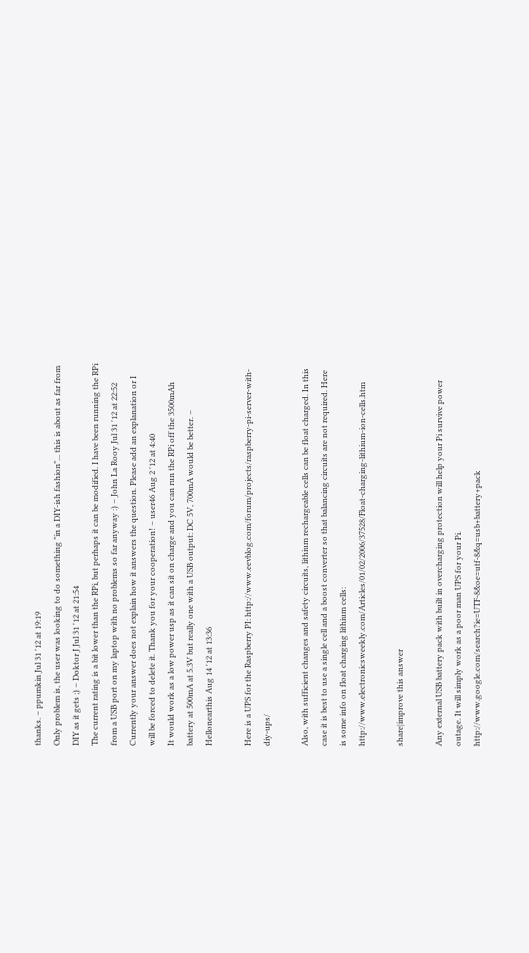thanks. – ppumkin Jul 31 '12 at 19:19
Only problem is, the user was looking to do something "in a DIY-ish fashion"... this is about as far from DIY as it gets ;) – Doktor J Jul 31 '12 at 21:54
The current rating is a bit lower than the RPi, but perhaps it can be modified. I have been running the RPi from a USB port on my laptop with no problems so far anyway :) – John La Rooy Jul 31 '12 at 22:52
Currently your answer does not explain how it answers the question. Please add an explanation or I will be forced to delete it. Thank you for your cooperation! – user46 Aug 2 '12 at 4:40
It would work as a low power usp as it can sit on charge and you can run the RPi off the 3500mAh battery at 500mA at 5.3V but really one with a USB output: DC 5V, 700mA would be better. – Hellonearthis Aug 14 '12 at 13:36

Here is a UPS for the Raspberry PI: http://www.eevblog.com/forum/projects/raspberry-pi-server-with-diy-ups/

Also, with sufficient changes and safety circuits, lithium rechargeable cells can be float charged. In this case it is best to use a single cell and a boost converter so that balancing circuits are not required. Here is some info on float charging lithium cells: http://www.electronicsweekly.com/Articles/01/02/2006/37528/Float-charging-lithium-ion-cells.htm

share|improve this answer

Any external USB battery pack with built in overcharging protection will help your Pi survive power outage. It will simply work as a poor man UPS for your Pi. http://www.google.com/search?ie=UTF-8&oe=utf-8&q=usb+battery+pack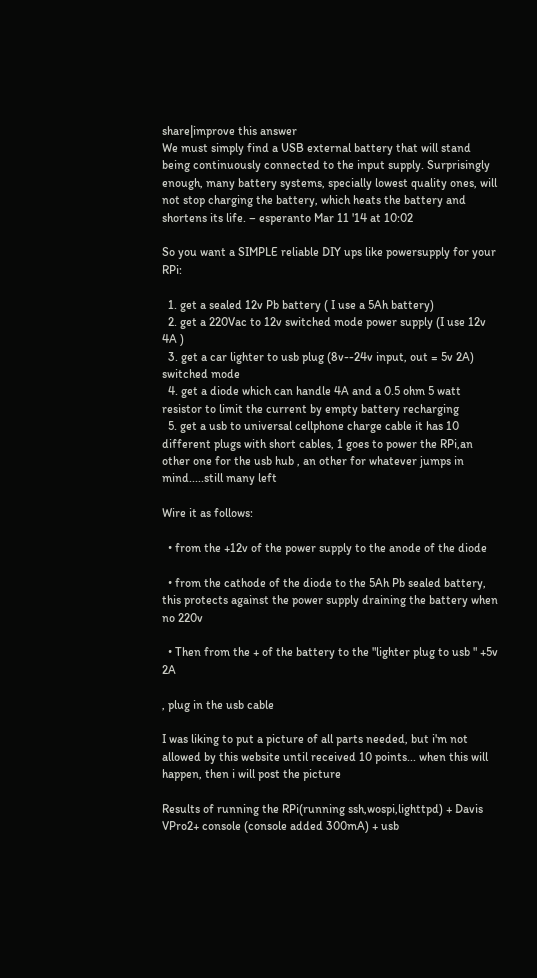share|improve this answer
We must simply find a USB external battery that will stand being continuously connected to the input supply. Surprisingly enough, many battery systems, specially lowest quality ones, will not stop charging the battery, which heats the battery and shortens its life. – esperanto Mar 11 '14 at 10:02

So you want a SIMPLE reliable DIY ups like powersupply for your RPi:

  1. get a sealed 12v Pb battery ( I use a 5Ah battery)
  2. get a 220Vac to 12v switched mode power supply (I use 12v 4A )
  3. get a car lighter to usb plug (8v--24v input, out = 5v 2A) switched mode
  4. get a diode which can handle 4A and a 0.5 ohm 5 watt resistor to limit the current by empty battery recharging
  5. get a usb to universal cellphone charge cable it has 10 different plugs with short cables, 1 goes to power the RPi,an other one for the usb hub , an other for whatever jumps in mind.....still many left

Wire it as follows:

  • from the +12v of the power supply to the anode of the diode

  • from the cathode of the diode to the 5Ah Pb sealed battery, this protects against the power supply draining the battery when no 220v

  • Then from the + of the battery to the "lighter plug to usb " +5v 2A

, plug in the usb cable

I was liking to put a picture of all parts needed, but i'm not allowed by this website until received 10 points... when this will happen, then i will post the picture

Results of running the RPi(running ssh,wospi,lighttpd) + Davis VPro2+ console (console added 300mA) + usb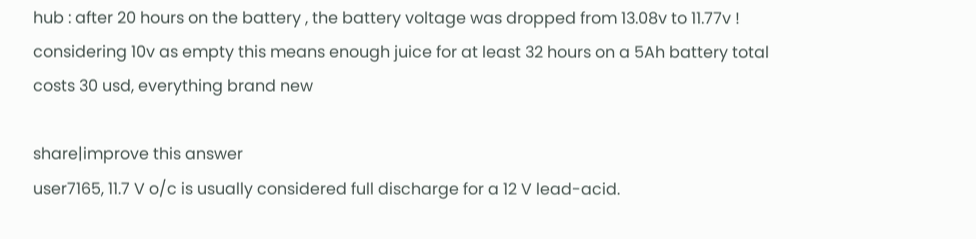hub : after 20 hours on the battery , the battery voltage was dropped from 13.08v to 11.77v ! considering 10v as empty this means enough juice for at least 32 hours on a 5Ah battery total costs 30 usd, everything brand new

share|improve this answer
user7165, 11.7 V o/c is usually considered full discharge for a 12 V lead-acid.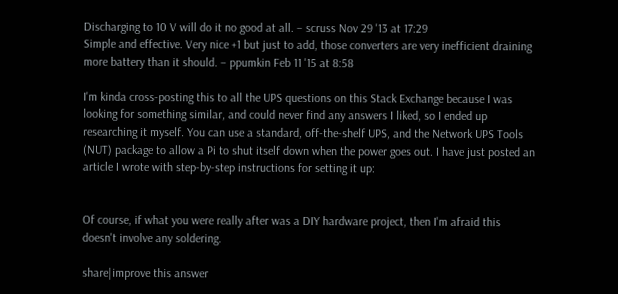Discharging to 10 V will do it no good at all. – scruss Nov 29 '13 at 17:29
Simple and effective. Very nice +1 but just to add, those converters are very inefficient draining more battery than it should. – ppumkin Feb 11 '15 at 8:58

I'm kinda cross-posting this to all the UPS questions on this Stack Exchange because I was looking for something similar, and could never find any answers I liked, so I ended up researching it myself. You can use a standard, off-the-shelf UPS, and the Network UPS Tools (NUT) package to allow a Pi to shut itself down when the power goes out. I have just posted an article I wrote with step-by-step instructions for setting it up:


Of course, if what you were really after was a DIY hardware project, then I'm afraid this doesn't involve any soldering.

share|improve this answer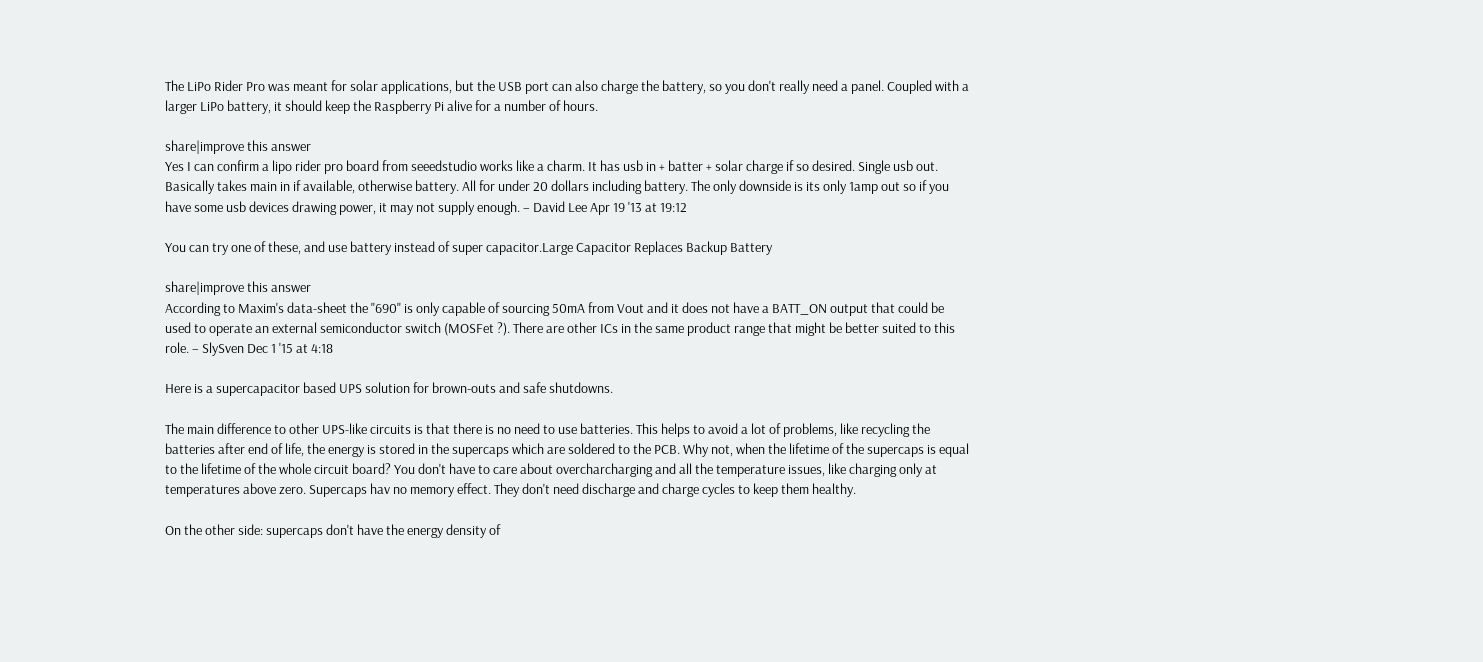The LiPo Rider Pro was meant for solar applications, but the USB port can also charge the battery, so you don't really need a panel. Coupled with a larger LiPo battery, it should keep the Raspberry Pi alive for a number of hours.

share|improve this answer
Yes I can confirm a lipo rider pro board from seeedstudio works like a charm. It has usb in + batter + solar charge if so desired. Single usb out. Basically takes main in if available, otherwise battery. All for under 20 dollars including battery. The only downside is its only 1amp out so if you have some usb devices drawing power, it may not supply enough. – David Lee Apr 19 '13 at 19:12

You can try one of these, and use battery instead of super capacitor.Large Capacitor Replaces Backup Battery

share|improve this answer
According to Maxim's data-sheet the "690" is only capable of sourcing 50mA from Vout and it does not have a BATT_ON output that could be used to operate an external semiconductor switch (MOSFet ?). There are other ICs in the same product range that might be better suited to this role. – SlySven Dec 1 '15 at 4:18

Here is a supercapacitor based UPS solution for brown-outs and safe shutdowns.

The main difference to other UPS-like circuits is that there is no need to use batteries. This helps to avoid a lot of problems, like recycling the batteries after end of life, the energy is stored in the supercaps which are soldered to the PCB. Why not, when the lifetime of the supercaps is equal to the lifetime of the whole circuit board? You don't have to care about overcharcharging and all the temperature issues, like charging only at temperatures above zero. Supercaps hav no memory effect. They don't need discharge and charge cycles to keep them healthy.

On the other side: supercaps don't have the energy density of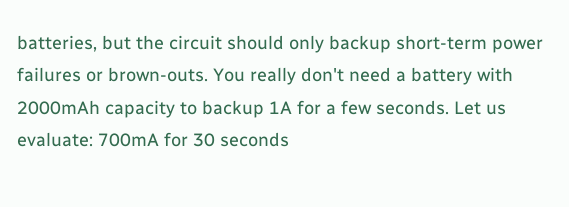batteries, but the circuit should only backup short-term power failures or brown-outs. You really don't need a battery with 2000mAh capacity to backup 1A for a few seconds. Let us evaluate: 700mA for 30 seconds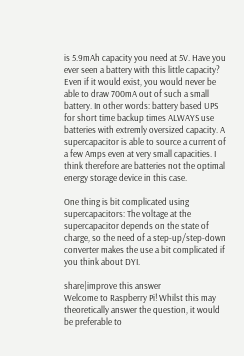is 5.9mAh capacity you need at 5V. Have you ever seen a battery with this little capacity? Even if it would exist, you would never be able to draw 700mA out of such a small battery. In other words: battery based UPS for short time backup times ALWAYS use batteries with extremly oversized capacity. A supercapacitor is able to source a current of a few Amps even at very small capacities. I think therefore are batteries not the optimal energy storage device in this case.

One thing is bit complicated using supercapacitors: The voltage at the supercapacitor depends on the state of charge, so the need of a step-up/step-down converter makes the use a bit complicated if you think about DYI.

share|improve this answer
Welcome to Raspberry Pi! Whilst this may theoretically answer the question, it would be preferable to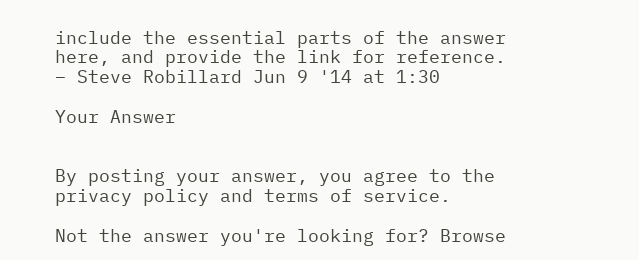include the essential parts of the answer here, and provide the link for reference. – Steve Robillard Jun 9 '14 at 1:30

Your Answer


By posting your answer, you agree to the privacy policy and terms of service.

Not the answer you're looking for? Browse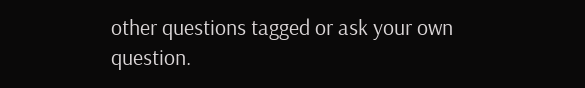other questions tagged or ask your own question.